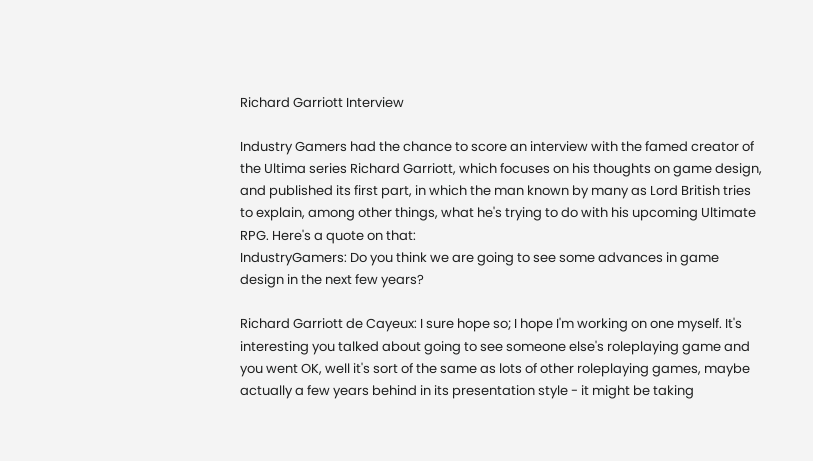Richard Garriott Interview

Industry Gamers had the chance to score an interview with the famed creator of the Ultima series Richard Garriott, which focuses on his thoughts on game design, and published its first part, in which the man known by many as Lord British tries to explain, among other things, what he's trying to do with his upcoming Ultimate RPG. Here's a quote on that:
IndustryGamers: Do you think we are going to see some advances in game design in the next few years?

Richard Garriott de Cayeux: I sure hope so; I hope I'm working on one myself. It's interesting you talked about going to see someone else's roleplaying game and you went OK, well it's sort of the same as lots of other roleplaying games, maybe actually a few years behind in its presentation style - it might be taking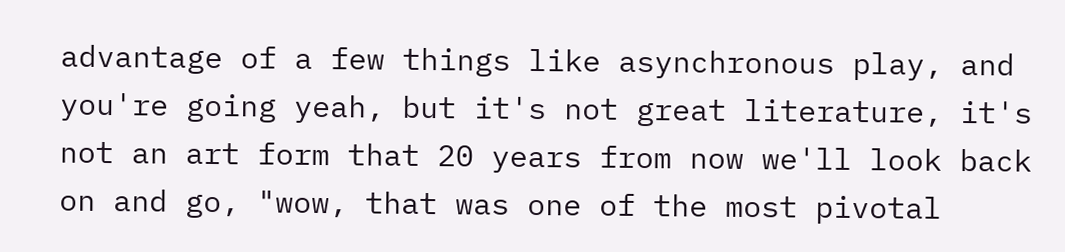advantage of a few things like asynchronous play, and you're going yeah, but it's not great literature, it's not an art form that 20 years from now we'll look back on and go, "wow, that was one of the most pivotal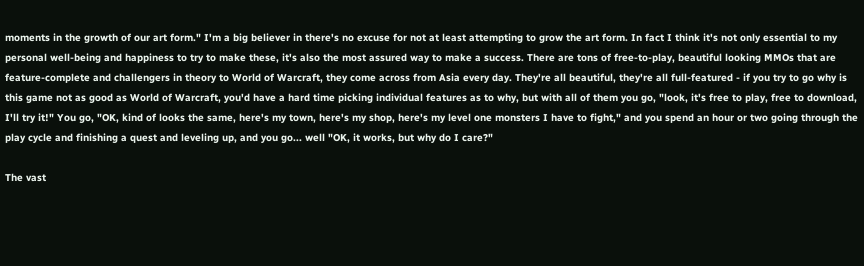moments in the growth of our art form." I'm a big believer in there's no excuse for not at least attempting to grow the art form. In fact I think it's not only essential to my personal well-being and happiness to try to make these, it's also the most assured way to make a success. There are tons of free-to-play, beautiful looking MMOs that are feature-complete and challengers in theory to World of Warcraft, they come across from Asia every day. They're all beautiful, they're all full-featured - if you try to go why is this game not as good as World of Warcraft, you'd have a hard time picking individual features as to why, but with all of them you go, "look, it's free to play, free to download, I'll try it!" You go, "OK, kind of looks the same, here's my town, here's my shop, here's my level one monsters I have to fight," and you spend an hour or two going through the play cycle and finishing a quest and leveling up, and you go... well "OK, it works, but why do I care?"

The vast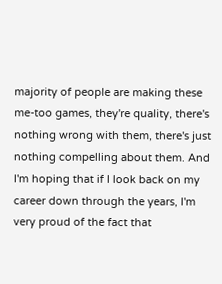majority of people are making these me-too games, they're quality, there's nothing wrong with them, there's just nothing compelling about them. And I'm hoping that if I look back on my career down through the years, I'm very proud of the fact that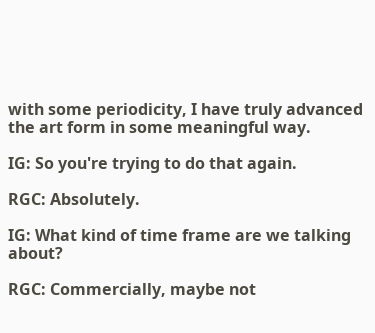with some periodicity, I have truly advanced the art form in some meaningful way.

IG: So you're trying to do that again.

RGC: Absolutely.

IG: What kind of time frame are we talking about?

RGC: Commercially, maybe not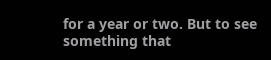for a year or two. But to see something that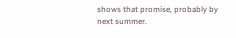shows that promise, probably by next summer.